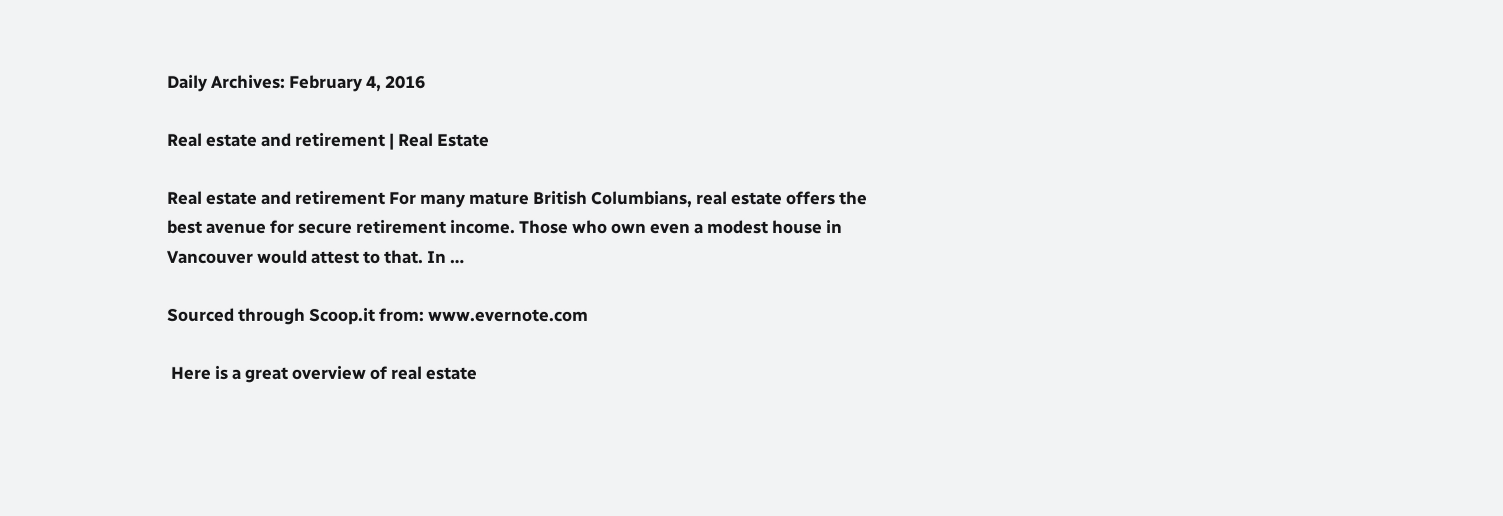Daily Archives: February 4, 2016

Real estate and retirement | Real Estate

Real estate and retirement For many mature British Columbians, real estate offers the best avenue for secure retirement income. Those who own even a modest house in Vancouver would attest to that. In …

Sourced through Scoop.it from: www.evernote.com

 Here is a great overview of real estate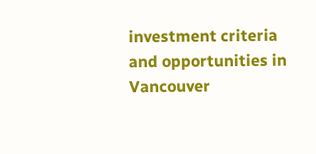investment criteria and opportunities in Vancouver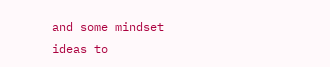and some mindset ideas to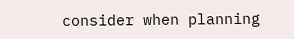consider when planning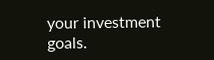your investment goals.